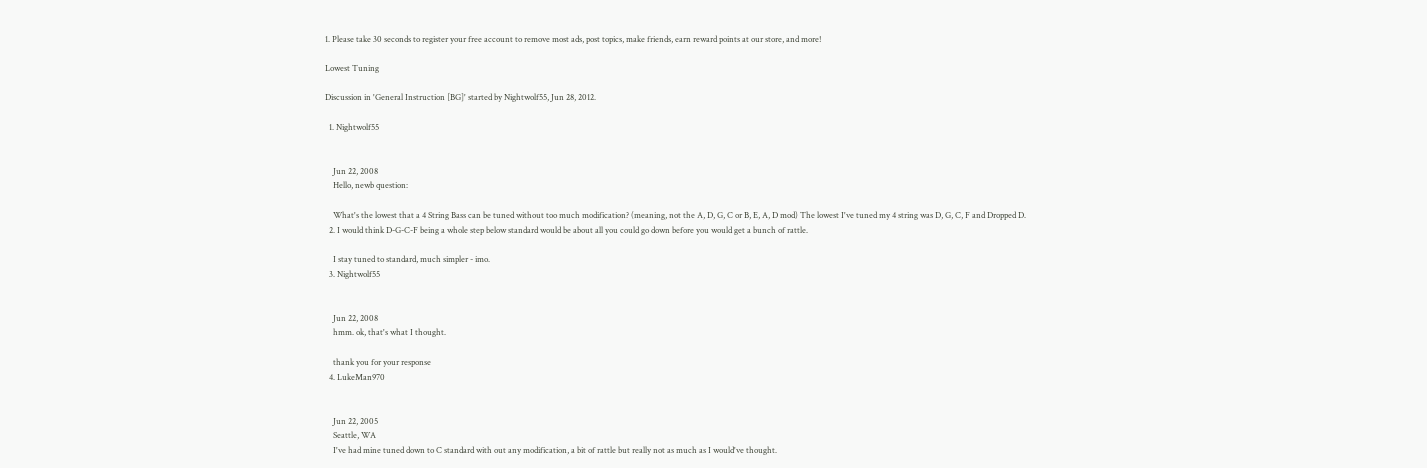1. Please take 30 seconds to register your free account to remove most ads, post topics, make friends, earn reward points at our store, and more!

Lowest Tuning

Discussion in 'General Instruction [BG]' started by Nightwolf55, Jun 28, 2012.

  1. Nightwolf55


    Jun 22, 2008
    Hello, newb question:

    What's the lowest that a 4 String Bass can be tuned without too much modification? (meaning, not the A, D, G, C or B, E, A, D mod) The lowest I've tuned my 4 string was D, G, C, F and Dropped D.
  2. I would think D-G-C-F being a whole step below standard would be about all you could go down before you would get a bunch of rattle.

    I stay tuned to standard, much simpler - imo.
  3. Nightwolf55


    Jun 22, 2008
    hmm. ok, that's what I thought.

    thank you for your response
  4. LukeMan970


    Jun 22, 2005
    Seattle, WA
    I've had mine tuned down to C standard with out any modification, a bit of rattle but really not as much as I would've thought.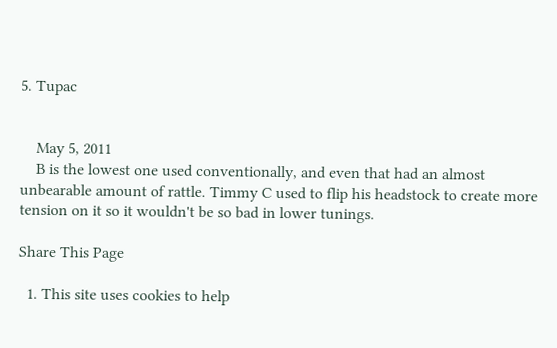5. Tupac


    May 5, 2011
    B is the lowest one used conventionally, and even that had an almost unbearable amount of rattle. Timmy C used to flip his headstock to create more tension on it so it wouldn't be so bad in lower tunings.

Share This Page

  1. This site uses cookies to help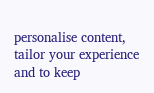personalise content, tailor your experience and to keep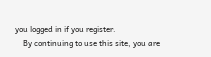you logged in if you register.
    By continuing to use this site, you are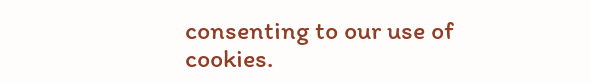consenting to our use of cookies.